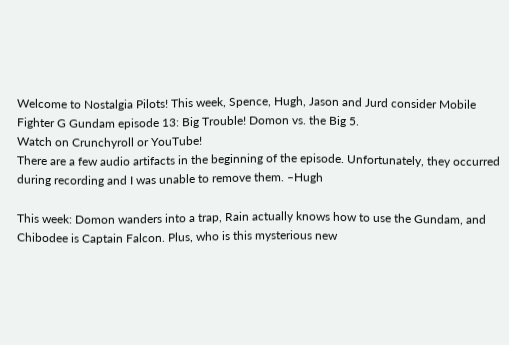Welcome to Nostalgia Pilots! This week, Spence, Hugh, Jason and Jurd consider Mobile Fighter G Gundam episode 13: Big Trouble! Domon vs. the Big 5.
Watch on Crunchyroll or YouTube!
There are a few audio artifacts in the beginning of the episode. Unfortunately, they occurred during recording and I was unable to remove them. –Hugh

This week: Domon wanders into a trap, Rain actually knows how to use the Gundam, and Chibodee is Captain Falcon. Plus, who is this mysterious new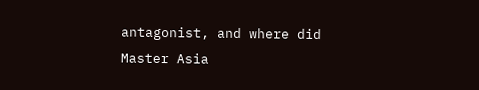antagonist, and where did Master Asia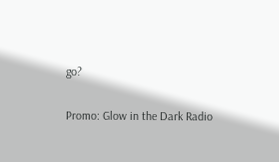go?

Promo: Glow in the Dark Radio